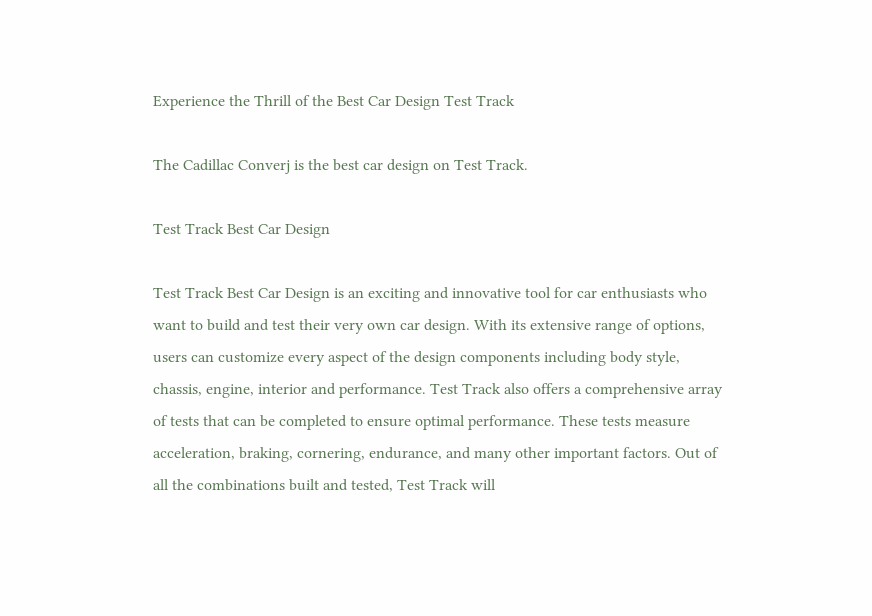Experience the Thrill of the Best Car Design Test Track

The Cadillac Converj is the best car design on Test Track.

Test Track Best Car Design

Test Track Best Car Design is an exciting and innovative tool for car enthusiasts who want to build and test their very own car design. With its extensive range of options, users can customize every aspect of the design components including body style, chassis, engine, interior and performance. Test Track also offers a comprehensive array of tests that can be completed to ensure optimal performance. These tests measure acceleration, braking, cornering, endurance, and many other important factors. Out of all the combinations built and tested, Test Track will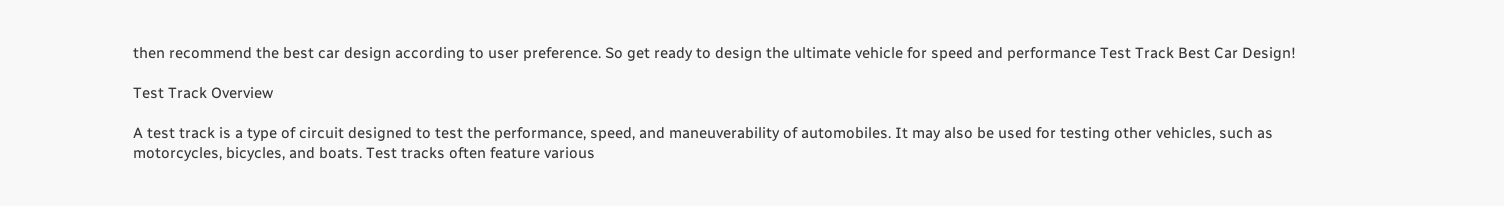then recommend the best car design according to user preference. So get ready to design the ultimate vehicle for speed and performance Test Track Best Car Design!

Test Track Overview

A test track is a type of circuit designed to test the performance, speed, and maneuverability of automobiles. It may also be used for testing other vehicles, such as motorcycles, bicycles, and boats. Test tracks often feature various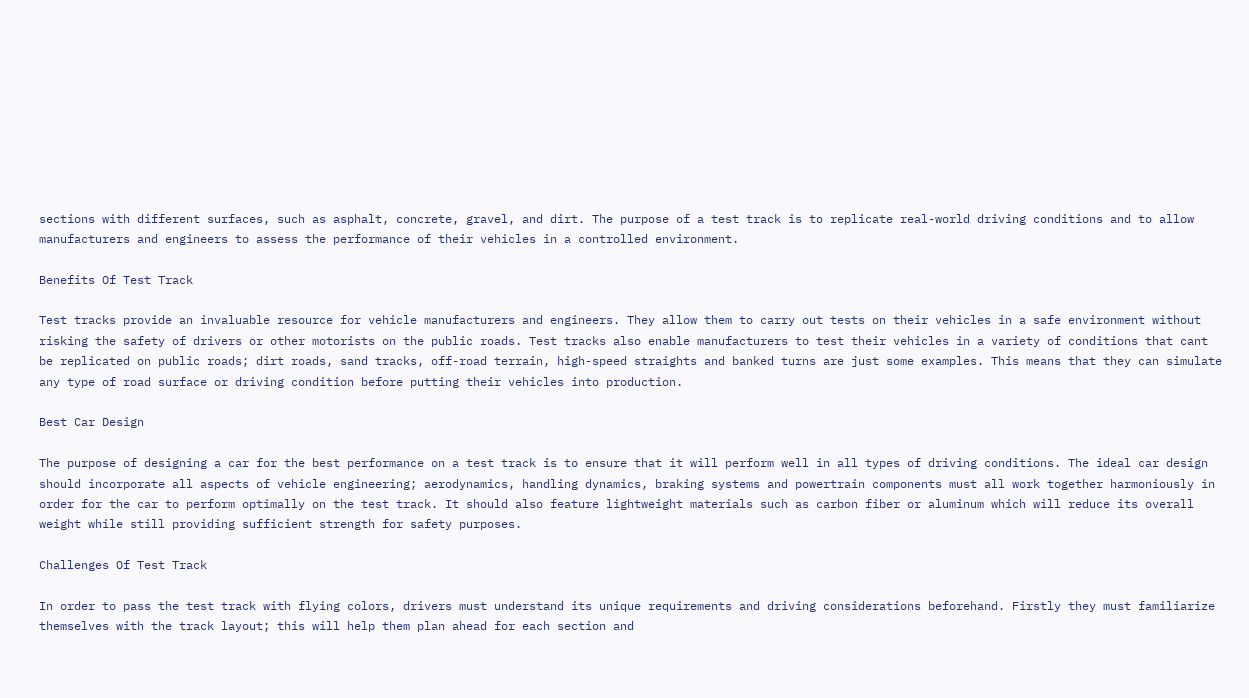sections with different surfaces, such as asphalt, concrete, gravel, and dirt. The purpose of a test track is to replicate real-world driving conditions and to allow manufacturers and engineers to assess the performance of their vehicles in a controlled environment.

Benefits Of Test Track

Test tracks provide an invaluable resource for vehicle manufacturers and engineers. They allow them to carry out tests on their vehicles in a safe environment without risking the safety of drivers or other motorists on the public roads. Test tracks also enable manufacturers to test their vehicles in a variety of conditions that cant be replicated on public roads; dirt roads, sand tracks, off-road terrain, high-speed straights and banked turns are just some examples. This means that they can simulate any type of road surface or driving condition before putting their vehicles into production.

Best Car Design

The purpose of designing a car for the best performance on a test track is to ensure that it will perform well in all types of driving conditions. The ideal car design should incorporate all aspects of vehicle engineering; aerodynamics, handling dynamics, braking systems and powertrain components must all work together harmoniously in order for the car to perform optimally on the test track. It should also feature lightweight materials such as carbon fiber or aluminum which will reduce its overall weight while still providing sufficient strength for safety purposes.

Challenges Of Test Track

In order to pass the test track with flying colors, drivers must understand its unique requirements and driving considerations beforehand. Firstly they must familiarize themselves with the track layout; this will help them plan ahead for each section and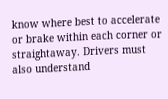know where best to accelerate or brake within each corner or straightaway. Drivers must also understand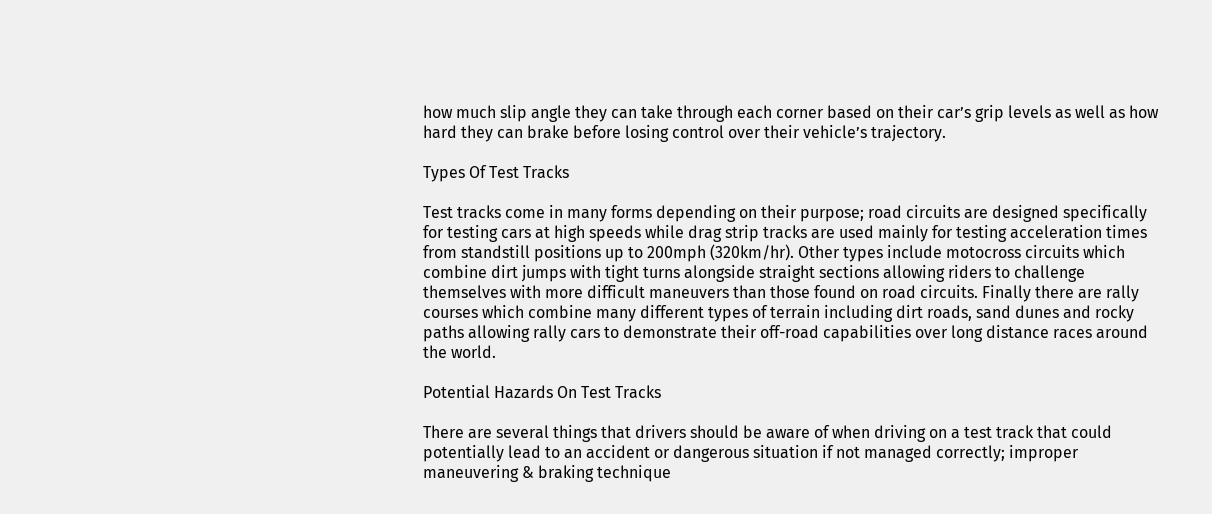how much slip angle they can take through each corner based on their car’s grip levels as well as how hard they can brake before losing control over their vehicle’s trajectory.

Types Of Test Tracks

Test tracks come in many forms depending on their purpose; road circuits are designed specifically for testing cars at high speeds while drag strip tracks are used mainly for testing acceleration times from standstill positions up to 200mph (320km/hr). Other types include motocross circuits which combine dirt jumps with tight turns alongside straight sections allowing riders to challenge themselves with more difficult maneuvers than those found on road circuits. Finally there are rally courses which combine many different types of terrain including dirt roads, sand dunes and rocky paths allowing rally cars to demonstrate their off-road capabilities over long distance races around the world.

Potential Hazards On Test Tracks

There are several things that drivers should be aware of when driving on a test track that could potentially lead to an accident or dangerous situation if not managed correctly; improper maneuvering & braking technique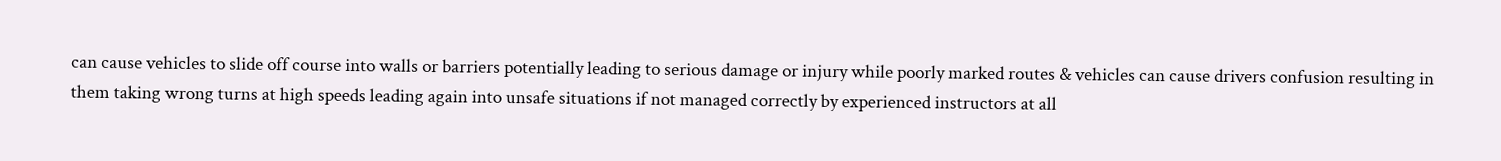can cause vehicles to slide off course into walls or barriers potentially leading to serious damage or injury while poorly marked routes & vehicles can cause drivers confusion resulting in them taking wrong turns at high speeds leading again into unsafe situations if not managed correctly by experienced instructors at all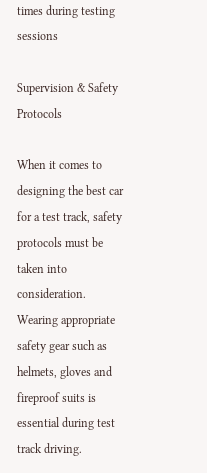times during testing sessions

Supervision & Safety Protocols

When it comes to designing the best car for a test track, safety protocols must be taken into consideration. Wearing appropriate safety gear such as helmets, gloves and fireproof suits is essential during test track driving.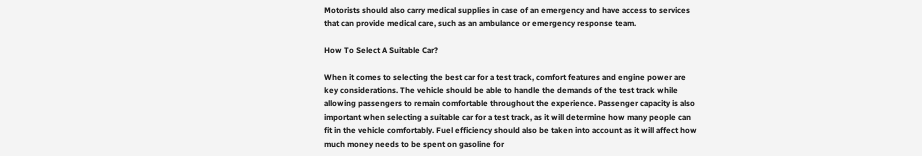Motorists should also carry medical supplies in case of an emergency and have access to services that can provide medical care, such as an ambulance or emergency response team.

How To Select A Suitable Car?

When it comes to selecting the best car for a test track, comfort features and engine power are key considerations. The vehicle should be able to handle the demands of the test track while allowing passengers to remain comfortable throughout the experience. Passenger capacity is also important when selecting a suitable car for a test track, as it will determine how many people can fit in the vehicle comfortably. Fuel efficiency should also be taken into account as it will affect how much money needs to be spent on gasoline for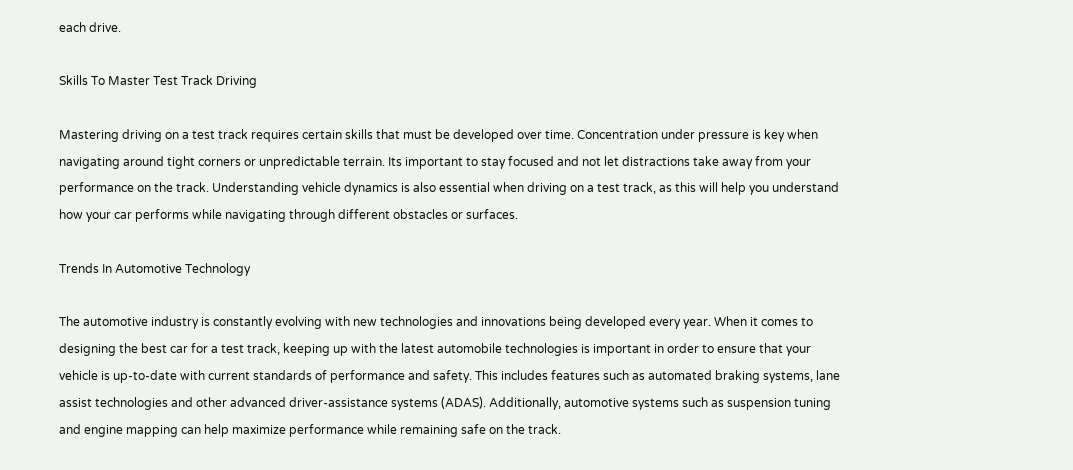each drive.

Skills To Master Test Track Driving

Mastering driving on a test track requires certain skills that must be developed over time. Concentration under pressure is key when navigating around tight corners or unpredictable terrain. Its important to stay focused and not let distractions take away from your performance on the track. Understanding vehicle dynamics is also essential when driving on a test track, as this will help you understand how your car performs while navigating through different obstacles or surfaces.

Trends In Automotive Technology

The automotive industry is constantly evolving with new technologies and innovations being developed every year. When it comes to designing the best car for a test track, keeping up with the latest automobile technologies is important in order to ensure that your vehicle is up-to-date with current standards of performance and safety. This includes features such as automated braking systems, lane assist technologies and other advanced driver-assistance systems (ADAS). Additionally, automotive systems such as suspension tuning and engine mapping can help maximize performance while remaining safe on the track.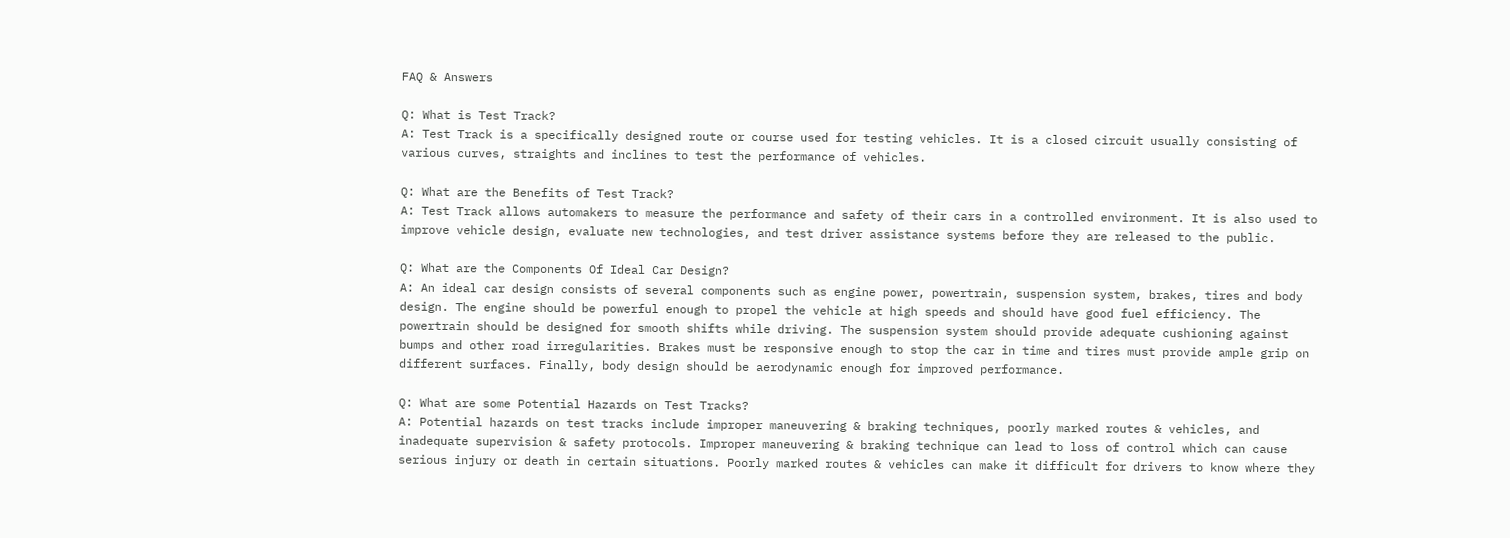FAQ & Answers

Q: What is Test Track?
A: Test Track is a specifically designed route or course used for testing vehicles. It is a closed circuit usually consisting of various curves, straights and inclines to test the performance of vehicles.

Q: What are the Benefits of Test Track?
A: Test Track allows automakers to measure the performance and safety of their cars in a controlled environment. It is also used to improve vehicle design, evaluate new technologies, and test driver assistance systems before they are released to the public.

Q: What are the Components Of Ideal Car Design?
A: An ideal car design consists of several components such as engine power, powertrain, suspension system, brakes, tires and body design. The engine should be powerful enough to propel the vehicle at high speeds and should have good fuel efficiency. The powertrain should be designed for smooth shifts while driving. The suspension system should provide adequate cushioning against bumps and other road irregularities. Brakes must be responsive enough to stop the car in time and tires must provide ample grip on different surfaces. Finally, body design should be aerodynamic enough for improved performance.

Q: What are some Potential Hazards on Test Tracks?
A: Potential hazards on test tracks include improper maneuvering & braking techniques, poorly marked routes & vehicles, and inadequate supervision & safety protocols. Improper maneuvering & braking technique can lead to loss of control which can cause serious injury or death in certain situations. Poorly marked routes & vehicles can make it difficult for drivers to know where they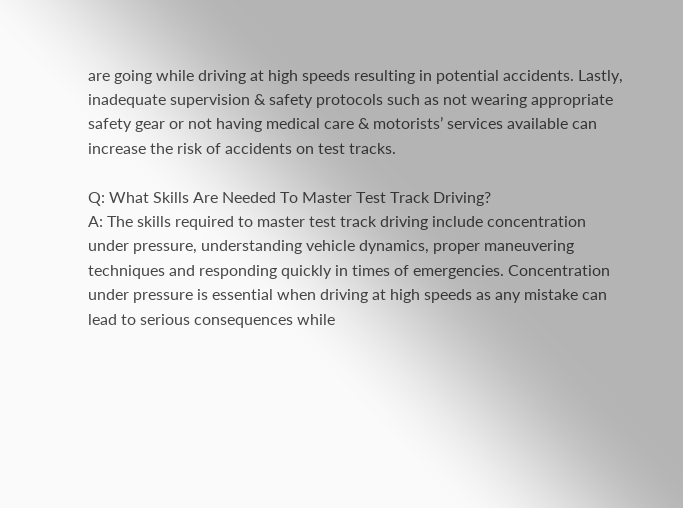are going while driving at high speeds resulting in potential accidents. Lastly, inadequate supervision & safety protocols such as not wearing appropriate safety gear or not having medical care & motorists’ services available can increase the risk of accidents on test tracks.

Q: What Skills Are Needed To Master Test Track Driving?
A: The skills required to master test track driving include concentration under pressure, understanding vehicle dynamics, proper maneuvering techniques and responding quickly in times of emergencies. Concentration under pressure is essential when driving at high speeds as any mistake can lead to serious consequences while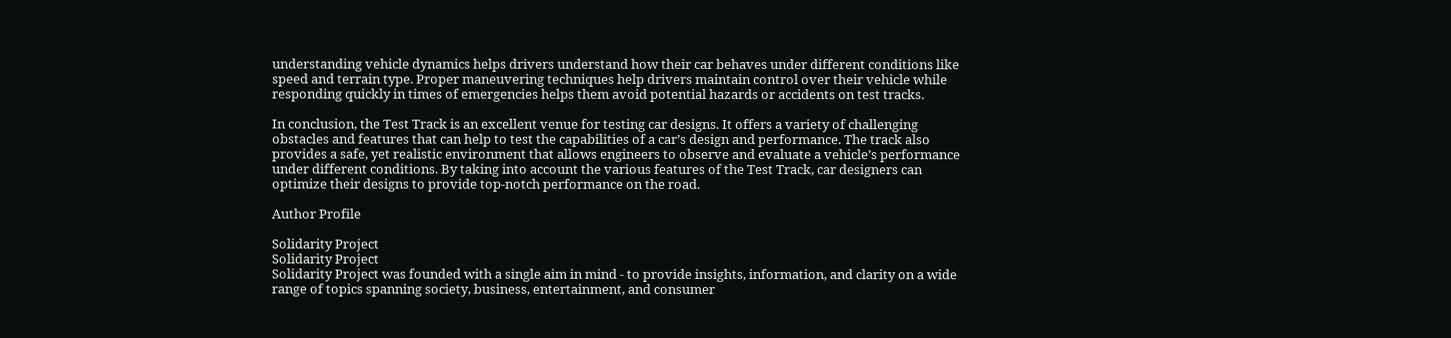understanding vehicle dynamics helps drivers understand how their car behaves under different conditions like speed and terrain type. Proper maneuvering techniques help drivers maintain control over their vehicle while responding quickly in times of emergencies helps them avoid potential hazards or accidents on test tracks.

In conclusion, the Test Track is an excellent venue for testing car designs. It offers a variety of challenging obstacles and features that can help to test the capabilities of a car’s design and performance. The track also provides a safe, yet realistic environment that allows engineers to observe and evaluate a vehicle’s performance under different conditions. By taking into account the various features of the Test Track, car designers can optimize their designs to provide top-notch performance on the road.

Author Profile

Solidarity Project
Solidarity Project
Solidarity Project was founded with a single aim in mind - to provide insights, information, and clarity on a wide range of topics spanning society, business, entertainment, and consumer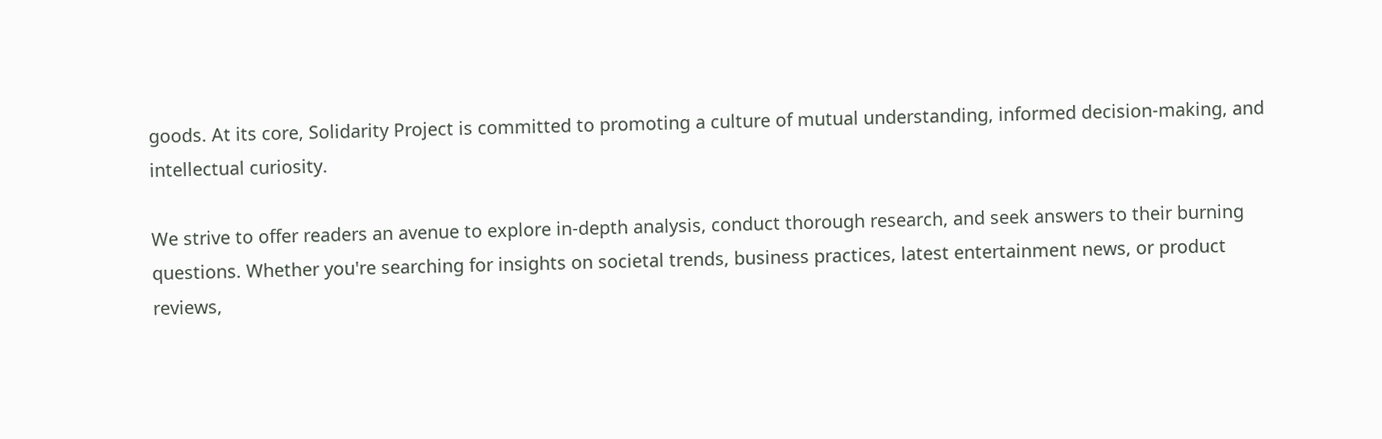goods. At its core, Solidarity Project is committed to promoting a culture of mutual understanding, informed decision-making, and intellectual curiosity.

We strive to offer readers an avenue to explore in-depth analysis, conduct thorough research, and seek answers to their burning questions. Whether you're searching for insights on societal trends, business practices, latest entertainment news, or product reviews,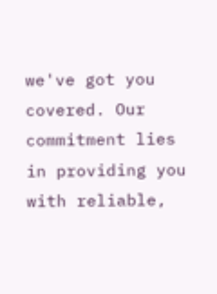we've got you covered. Our commitment lies in providing you with reliable,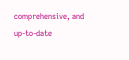comprehensive, and up-to-date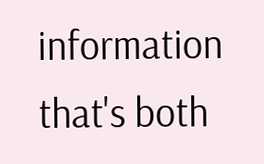information that's both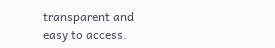transparent and easy to access.